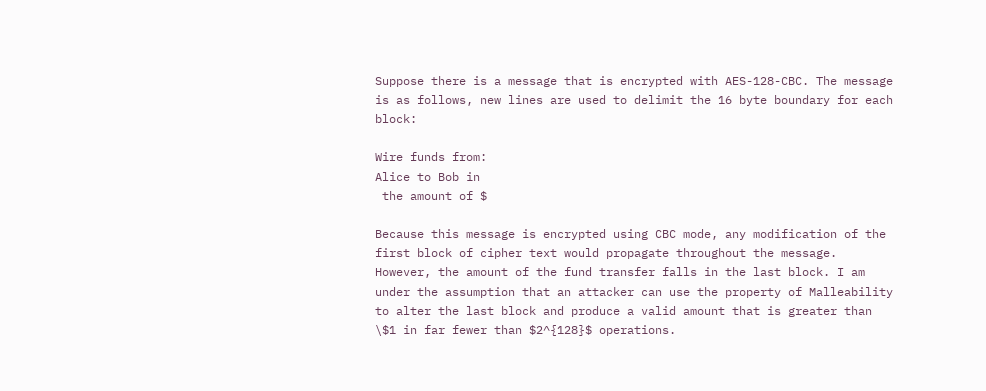Suppose there is a message that is encrypted with AES-128-CBC. The message is as follows, new lines are used to delimit the 16 byte boundary for each block:

Wire funds from:
Alice to Bob in
 the amount of $

Because this message is encrypted using CBC mode, any modification of the first block of cipher text would propagate throughout the message. However, the amount of the fund transfer falls in the last block. I am under the assumption that an attacker can use the property of Malleability to alter the last block and produce a valid amount that is greater than \$1 in far fewer than $2^{128}$ operations.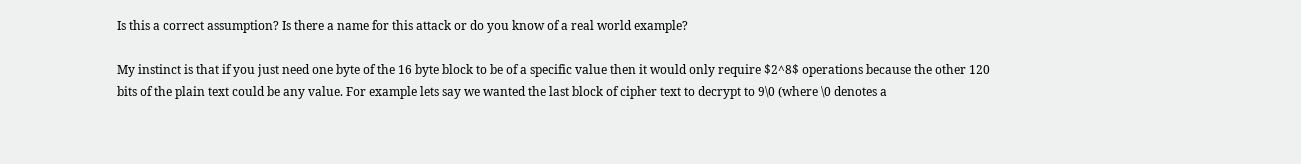Is this a correct assumption? Is there a name for this attack or do you know of a real world example?

My instinct is that if you just need one byte of the 16 byte block to be of a specific value then it would only require $2^8$ operations because the other 120 bits of the plain text could be any value. For example lets say we wanted the last block of cipher text to decrypt to 9\0 (where \0 denotes a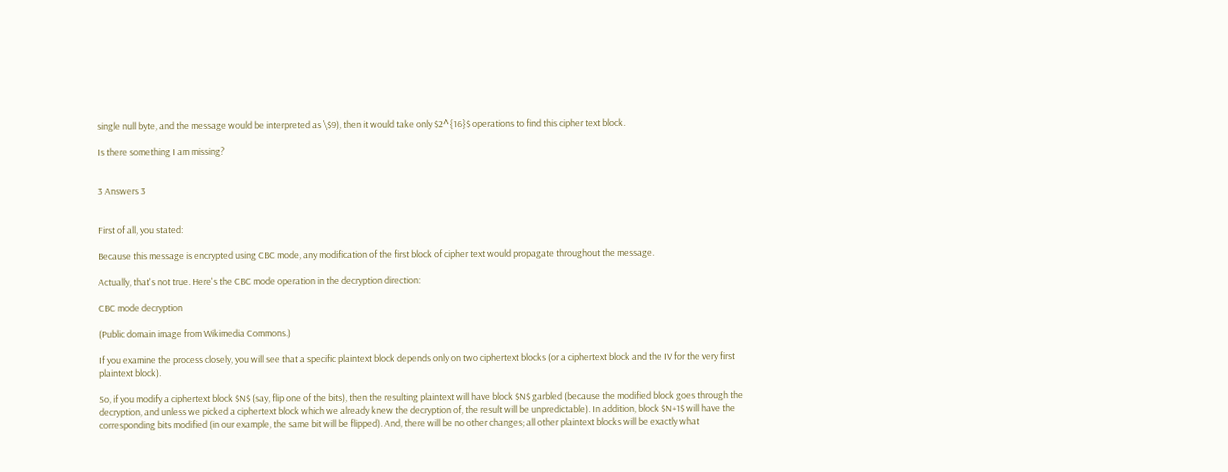single null byte, and the message would be interpreted as \$9), then it would take only $2^{16}$ operations to find this cipher text block.

Is there something I am missing?


3 Answers 3


First of all, you stated:

Because this message is encrypted using CBC mode, any modification of the first block of cipher text would propagate throughout the message.

Actually, that's not true. Here's the CBC mode operation in the decryption direction:

CBC mode decryption

(Public domain image from Wikimedia Commons.)

If you examine the process closely, you will see that a specific plaintext block depends only on two ciphertext blocks (or a ciphertext block and the IV for the very first plaintext block).

So, if you modify a ciphertext block $N$ (say, flip one of the bits), then the resulting plaintext will have block $N$ garbled (because the modified block goes through the decryption, and unless we picked a ciphertext block which we already knew the decryption of, the result will be unpredictable). In addition, block $N+1$ will have the corresponding bits modified (in our example, the same bit will be flipped). And, there will be no other changes; all other plaintext blocks will be exactly what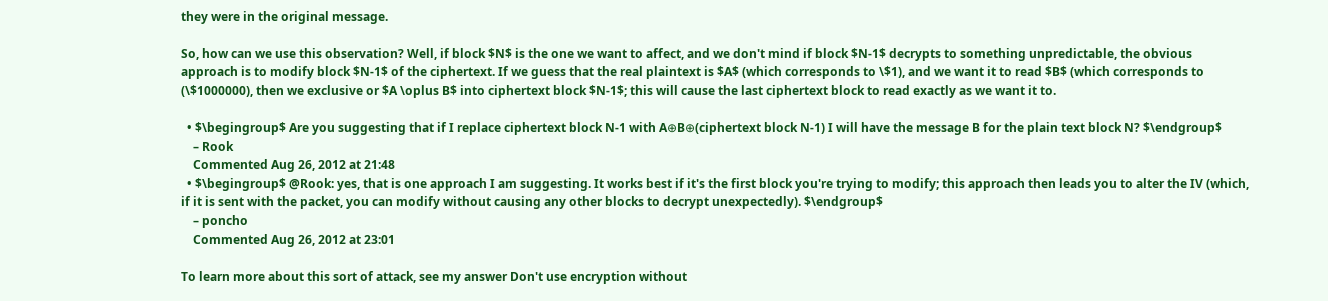they were in the original message.

So, how can we use this observation? Well, if block $N$ is the one we want to affect, and we don't mind if block $N-1$ decrypts to something unpredictable, the obvious approach is to modify block $N-1$ of the ciphertext. If we guess that the real plaintext is $A$ (which corresponds to \$1), and we want it to read $B$ (which corresponds to (\$1000000), then we exclusive or $A \oplus B$ into ciphertext block $N-1$; this will cause the last ciphertext block to read exactly as we want it to.

  • $\begingroup$ Are you suggesting that if I replace ciphertext block N-1 with A⊕B⊕(ciphertext block N-1) I will have the message B for the plain text block N? $\endgroup$
    – Rook
    Commented Aug 26, 2012 at 21:48
  • $\begingroup$ @Rook: yes, that is one approach I am suggesting. It works best if it's the first block you're trying to modify; this approach then leads you to alter the IV (which, if it is sent with the packet, you can modify without causing any other blocks to decrypt unexpectedly). $\endgroup$
    – poncho
    Commented Aug 26, 2012 at 23:01

To learn more about this sort of attack, see my answer Don't use encryption without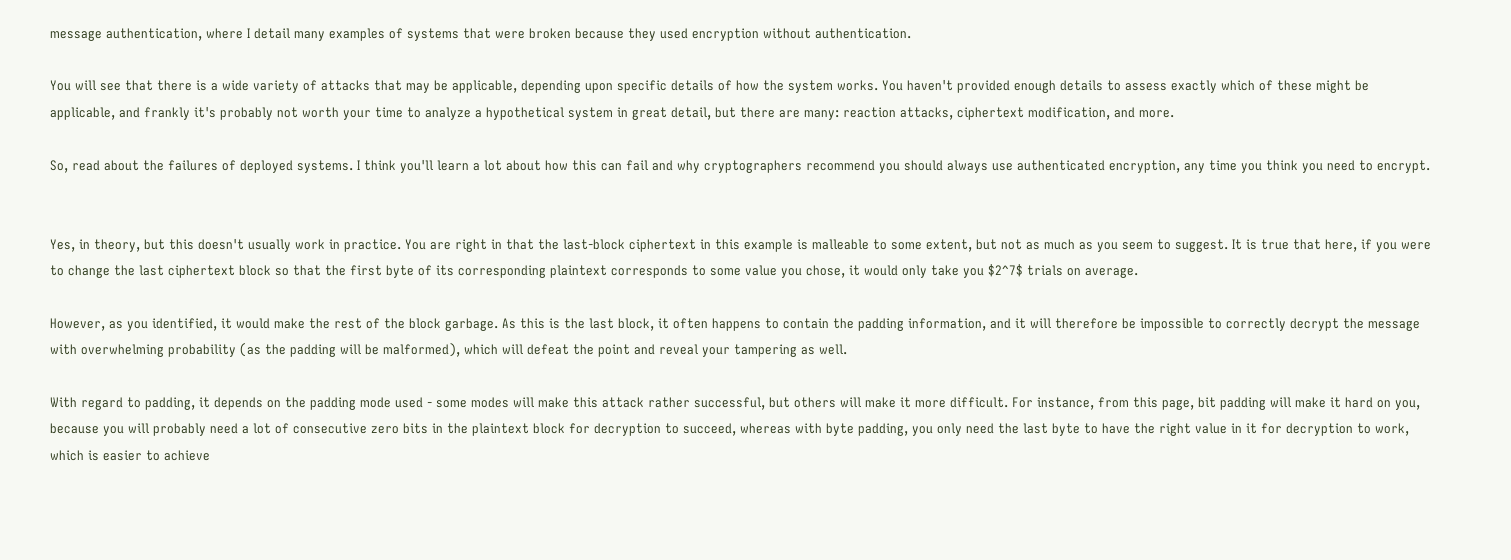message authentication, where I detail many examples of systems that were broken because they used encryption without authentication.

You will see that there is a wide variety of attacks that may be applicable, depending upon specific details of how the system works. You haven't provided enough details to assess exactly which of these might be applicable, and frankly it's probably not worth your time to analyze a hypothetical system in great detail, but there are many: reaction attacks, ciphertext modification, and more.

So, read about the failures of deployed systems. I think you'll learn a lot about how this can fail and why cryptographers recommend you should always use authenticated encryption, any time you think you need to encrypt.


Yes, in theory, but this doesn't usually work in practice. You are right in that the last-block ciphertext in this example is malleable to some extent, but not as much as you seem to suggest. It is true that here, if you were to change the last ciphertext block so that the first byte of its corresponding plaintext corresponds to some value you chose, it would only take you $2^7$ trials on average.

However, as you identified, it would make the rest of the block garbage. As this is the last block, it often happens to contain the padding information, and it will therefore be impossible to correctly decrypt the message with overwhelming probability (as the padding will be malformed), which will defeat the point and reveal your tampering as well.

With regard to padding, it depends on the padding mode used - some modes will make this attack rather successful, but others will make it more difficult. For instance, from this page, bit padding will make it hard on you, because you will probably need a lot of consecutive zero bits in the plaintext block for decryption to succeed, whereas with byte padding, you only need the last byte to have the right value in it for decryption to work, which is easier to achieve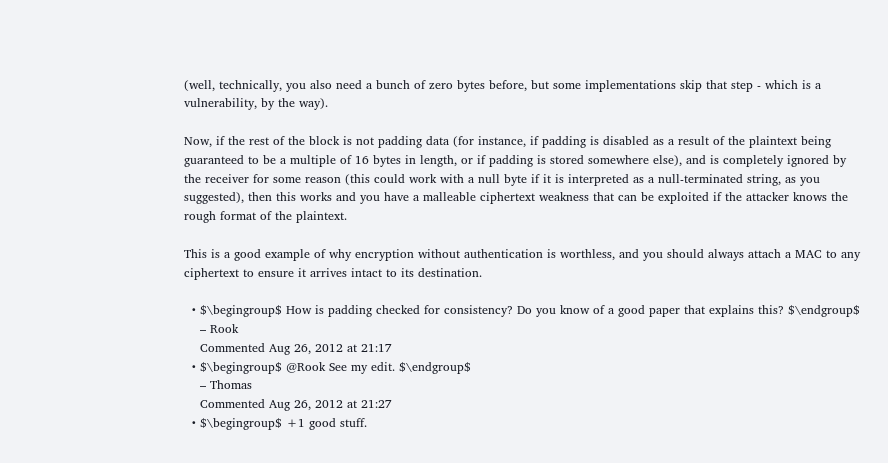(well, technically, you also need a bunch of zero bytes before, but some implementations skip that step - which is a vulnerability, by the way).

Now, if the rest of the block is not padding data (for instance, if padding is disabled as a result of the plaintext being guaranteed to be a multiple of 16 bytes in length, or if padding is stored somewhere else), and is completely ignored by the receiver for some reason (this could work with a null byte if it is interpreted as a null-terminated string, as you suggested), then this works and you have a malleable ciphertext weakness that can be exploited if the attacker knows the rough format of the plaintext.

This is a good example of why encryption without authentication is worthless, and you should always attach a MAC to any ciphertext to ensure it arrives intact to its destination.

  • $\begingroup$ How is padding checked for consistency? Do you know of a good paper that explains this? $\endgroup$
    – Rook
    Commented Aug 26, 2012 at 21:17
  • $\begingroup$ @Rook See my edit. $\endgroup$
    – Thomas
    Commented Aug 26, 2012 at 21:27
  • $\begingroup$ +1 good stuff.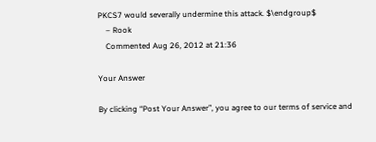PKCS7 would severally undermine this attack. $\endgroup$
    – Rook
    Commented Aug 26, 2012 at 21:36

Your Answer

By clicking “Post Your Answer”, you agree to our terms of service and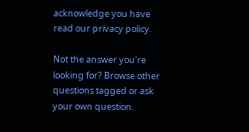acknowledge you have read our privacy policy.

Not the answer you're looking for? Browse other questions tagged or ask your own question.